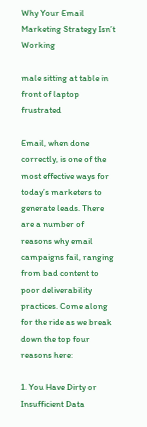Why Your Email Marketing Strategy Isn’t Working

male sitting at table in front of laptop frustrated

Email, when done correctly, is one of the most effective ways for today’s marketers to generate leads. There are a number of reasons why email campaigns fail, ranging from bad content to poor deliverability practices. Come along for the ride as we break down the top four reasons here:

1. You Have Dirty or Insufficient Data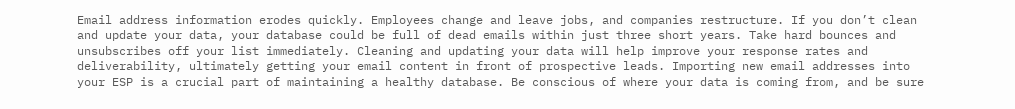Email address information erodes quickly. Employees change and leave jobs, and companies restructure. If you don’t clean and update your data, your database could be full of dead emails within just three short years. Take hard bounces and unsubscribes off your list immediately. Cleaning and updating your data will help improve your response rates and deliverability, ultimately getting your email content in front of prospective leads. Importing new email addresses into your ESP is a crucial part of maintaining a healthy database. Be conscious of where your data is coming from, and be sure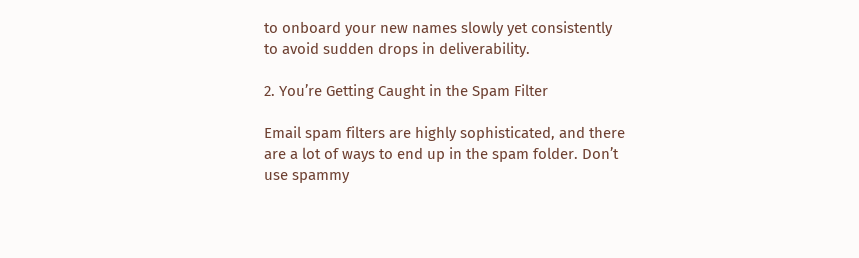to onboard your new names slowly yet consistently to avoid sudden drops in deliverability.

2. You’re Getting Caught in the Spam Filter

Email spam filters are highly sophisticated, and there are a lot of ways to end up in the spam folder. Don’t use spammy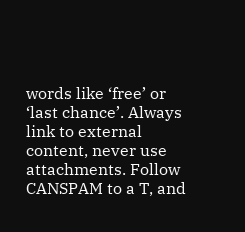words like ‘free’ or ‘last chance’. Always link to external content, never use attachments. Follow CANSPAM to a T, and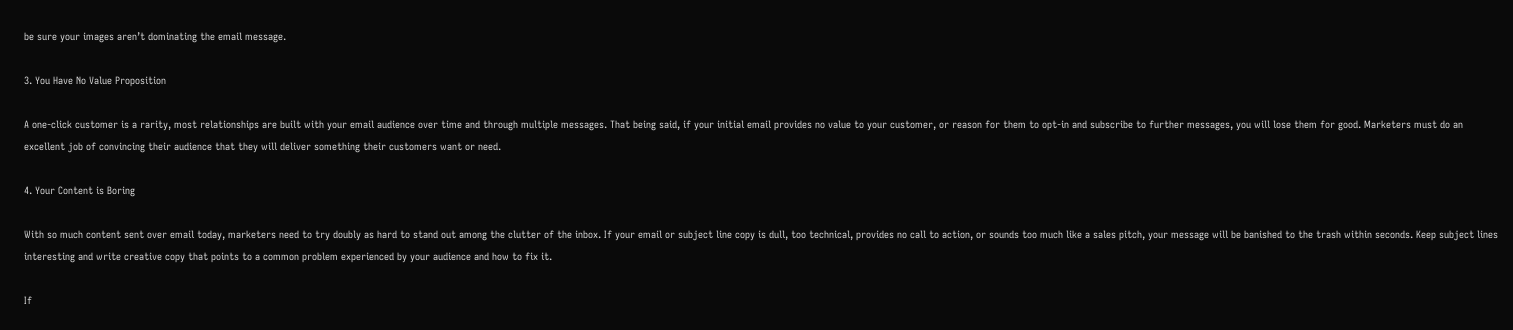be sure your images aren’t dominating the email message.

3. You Have No Value Proposition

A one-click customer is a rarity, most relationships are built with your email audience over time and through multiple messages. That being said, if your initial email provides no value to your customer, or reason for them to opt-in and subscribe to further messages, you will lose them for good. Marketers must do an excellent job of convincing their audience that they will deliver something their customers want or need.

4. Your Content is Boring

With so much content sent over email today, marketers need to try doubly as hard to stand out among the clutter of the inbox. If your email or subject line copy is dull, too technical, provides no call to action, or sounds too much like a sales pitch, your message will be banished to the trash within seconds. Keep subject lines interesting and write creative copy that points to a common problem experienced by your audience and how to fix it.

If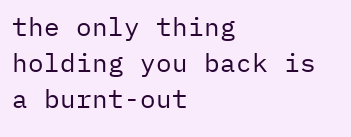the only thing holding you back is a burnt-out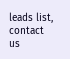leads list, contact us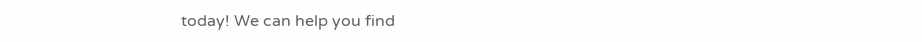today! We can help you find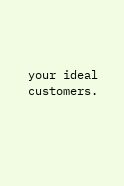your ideal customers.